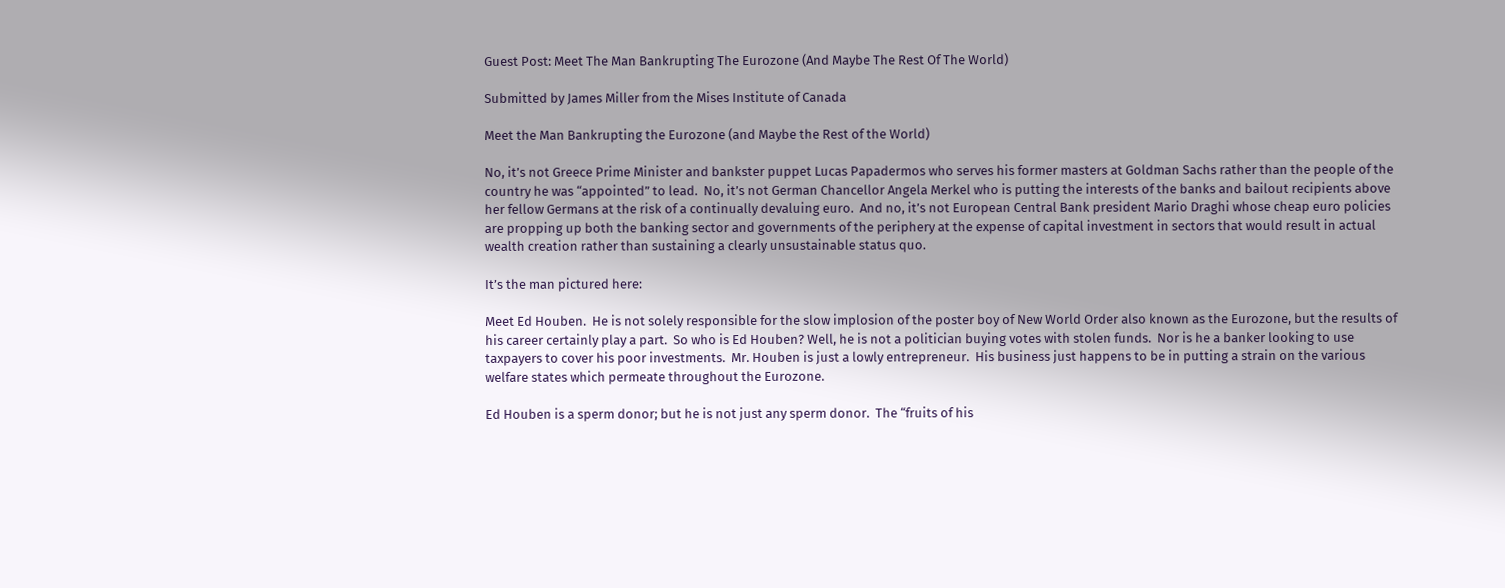Guest Post: Meet The Man Bankrupting The Eurozone (And Maybe The Rest Of The World)

Submitted by James Miller from the Mises Institute of Canada

Meet the Man Bankrupting the Eurozone (and Maybe the Rest of the World)

No, it’s not Greece Prime Minister and bankster puppet Lucas Papadermos who serves his former masters at Goldman Sachs rather than the people of the country he was “appointed” to lead.  No, it’s not German Chancellor Angela Merkel who is putting the interests of the banks and bailout recipients above her fellow Germans at the risk of a continually devaluing euro.  And no, it’s not European Central Bank president Mario Draghi whose cheap euro policies are propping up both the banking sector and governments of the periphery at the expense of capital investment in sectors that would result in actual wealth creation rather than sustaining a clearly unsustainable status quo.

It’s the man pictured here:

Meet Ed Houben.  He is not solely responsible for the slow implosion of the poster boy of New World Order also known as the Eurozone, but the results of his career certainly play a part.  So who is Ed Houben? Well, he is not a politician buying votes with stolen funds.  Nor is he a banker looking to use taxpayers to cover his poor investments.  Mr. Houben is just a lowly entrepreneur.  His business just happens to be in putting a strain on the various welfare states which permeate throughout the Eurozone.

Ed Houben is a sperm donor; but he is not just any sperm donor.  The “fruits of his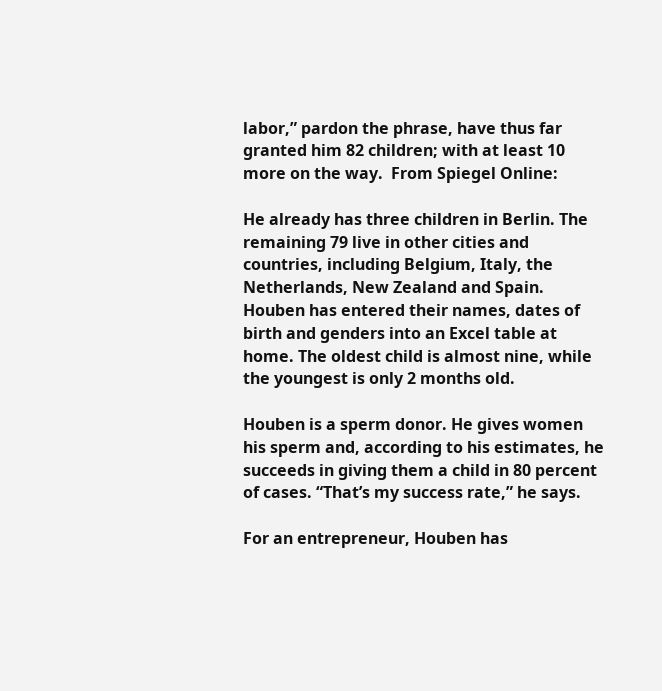labor,” pardon the phrase, have thus far granted him 82 children; with at least 10 more on the way.  From Spiegel Online:

He already has three children in Berlin. The remaining 79 live in other cities and countries, including Belgium, Italy, the Netherlands, New Zealand and Spain. Houben has entered their names, dates of birth and genders into an Excel table at home. The oldest child is almost nine, while the youngest is only 2 months old.

Houben is a sperm donor. He gives women his sperm and, according to his estimates, he succeeds in giving them a child in 80 percent of cases. “That’s my success rate,” he says.

For an entrepreneur, Houben has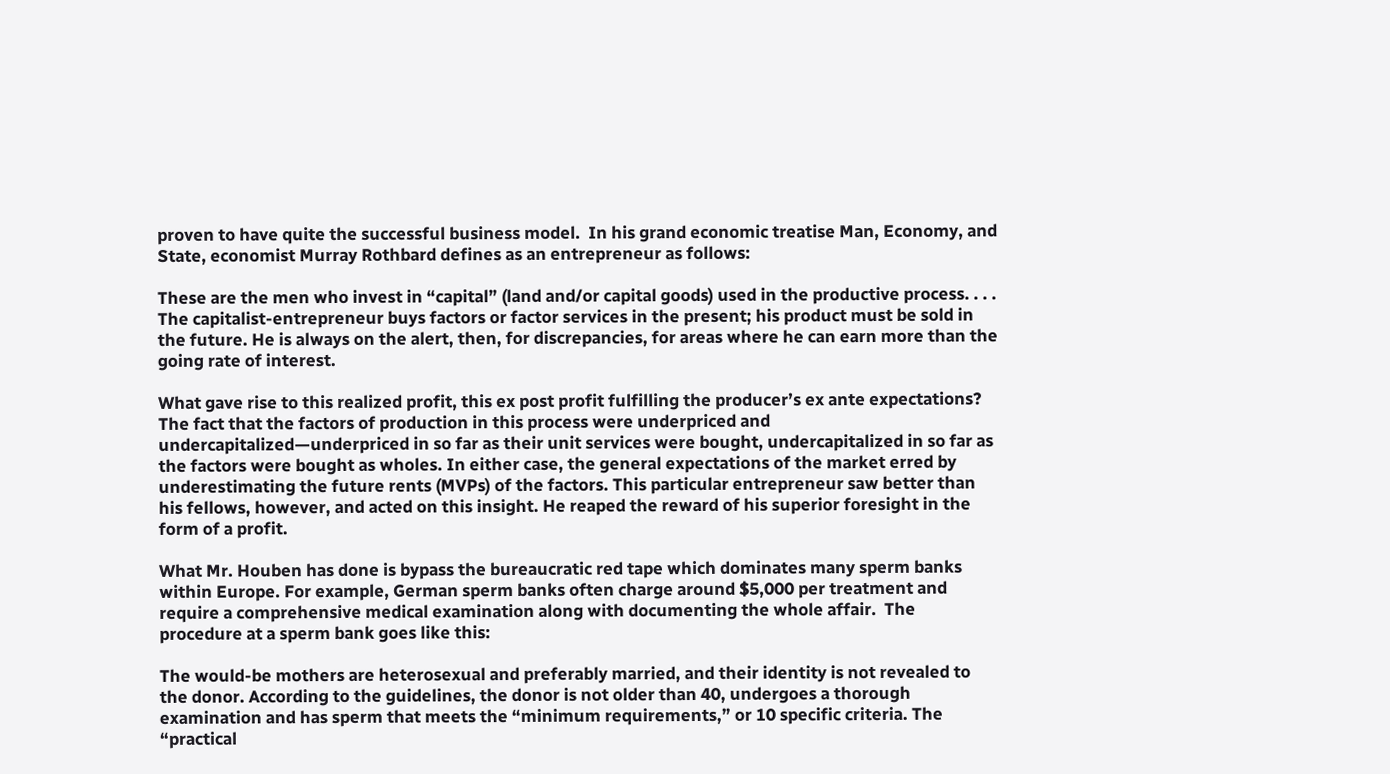proven to have quite the successful business model.  In his grand economic treatise Man, Economy, and State, economist Murray Rothbard defines as an entrepreneur as follows:

These are the men who invest in “capital” (land and/or capital goods) used in the productive process. . . . The capitalist-entrepreneur buys factors or factor services in the present; his product must be sold in the future. He is always on the alert, then, for discrepancies, for areas where he can earn more than the going rate of interest.

What gave rise to this realized profit, this ex post profit fulfilling the producer’s ex ante expectations? The fact that the factors of production in this process were underpriced and undercapitalized—underpriced in so far as their unit services were bought, undercapitalized in so far as the factors were bought as wholes. In either case, the general expectations of the market erred by underestimating the future rents (MVPs) of the factors. This particular entrepreneur saw better than his fellows, however, and acted on this insight. He reaped the reward of his superior foresight in the form of a profit.

What Mr. Houben has done is bypass the bureaucratic red tape which dominates many sperm banks within Europe. For example, German sperm banks often charge around $5,000 per treatment and require a comprehensive medical examination along with documenting the whole affair.  The procedure at a sperm bank goes like this:

The would-be mothers are heterosexual and preferably married, and their identity is not revealed to the donor. According to the guidelines, the donor is not older than 40, undergoes a thorough examination and has sperm that meets the “minimum requirements,” or 10 specific criteria. The “practical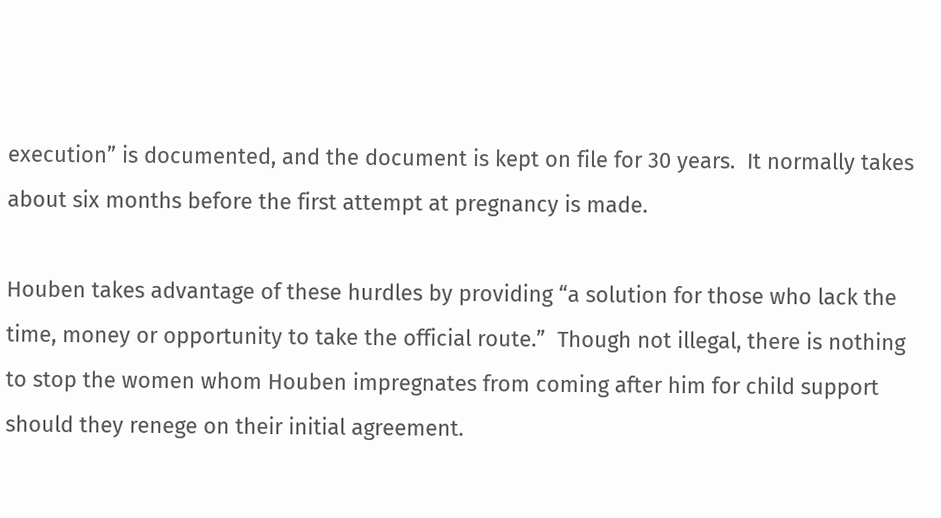execution” is documented, and the document is kept on file for 30 years.  It normally takes about six months before the first attempt at pregnancy is made.

Houben takes advantage of these hurdles by providing “a solution for those who lack the time, money or opportunity to take the official route.”  Though not illegal, there is nothing to stop the women whom Houben impregnates from coming after him for child support should they renege on their initial agreement.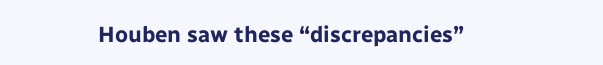Houben saw these “discrepancies”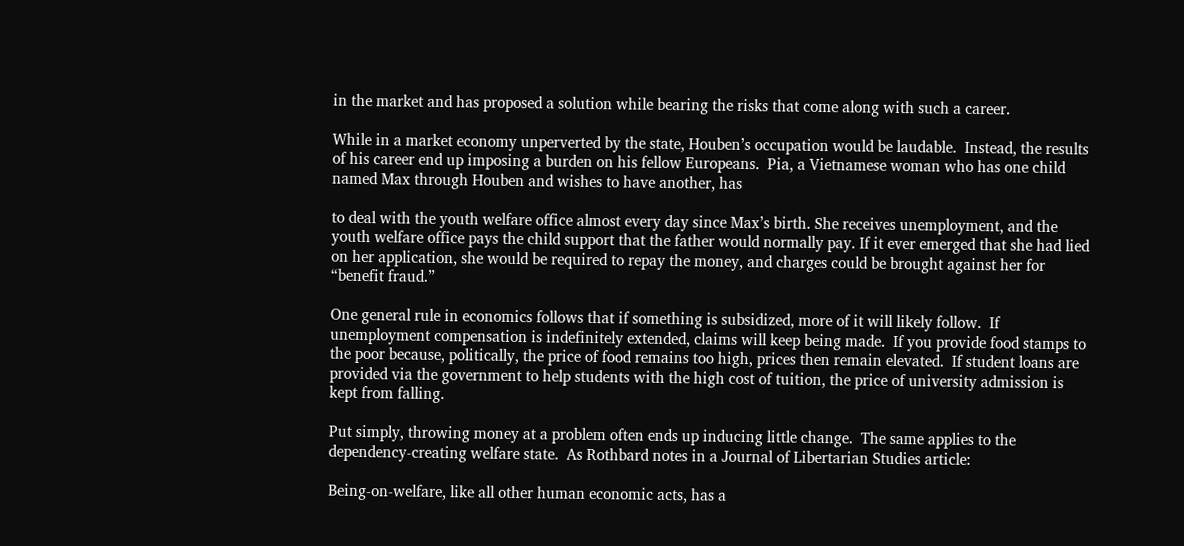in the market and has proposed a solution while bearing the risks that come along with such a career.

While in a market economy unperverted by the state, Houben’s occupation would be laudable.  Instead, the results of his career end up imposing a burden on his fellow Europeans.  Pia, a Vietnamese woman who has one child named Max through Houben and wishes to have another, has

to deal with the youth welfare office almost every day since Max’s birth. She receives unemployment, and the youth welfare office pays the child support that the father would normally pay. If it ever emerged that she had lied on her application, she would be required to repay the money, and charges could be brought against her for “benefit fraud.”

One general rule in economics follows that if something is subsidized, more of it will likely follow.  If unemployment compensation is indefinitely extended, claims will keep being made.  If you provide food stamps to the poor because, politically, the price of food remains too high, prices then remain elevated.  If student loans are provided via the government to help students with the high cost of tuition, the price of university admission is kept from falling.

Put simply, throwing money at a problem often ends up inducing little change.  The same applies to the dependency-creating welfare state.  As Rothbard notes in a Journal of Libertarian Studies article:

Being-on-welfare, like all other human economic acts, has a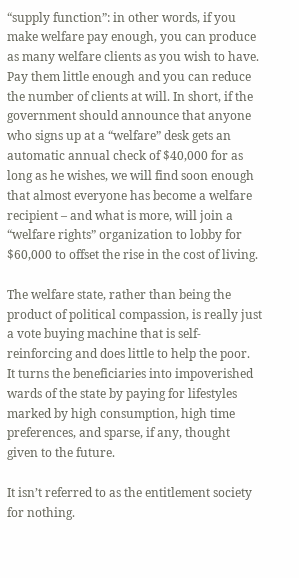“supply function”: in other words, if you make welfare pay enough, you can produce as many welfare clients as you wish to have. Pay them little enough and you can reduce the number of clients at will. In short, if the government should announce that anyone who signs up at a “welfare” desk gets an automatic annual check of $40,000 for as long as he wishes, we will find soon enough that almost everyone has become a welfare recipient – and what is more, will join a “welfare rights” organization to lobby for $60,000 to offset the rise in the cost of living.

The welfare state, rather than being the product of political compassion, is really just a vote buying machine that is self-reinforcing and does little to help the poor.  It turns the beneficiaries into impoverished wards of the state by paying for lifestyles marked by high consumption, high time preferences, and sparse, if any, thought given to the future.

It isn’t referred to as the entitlement society for nothing.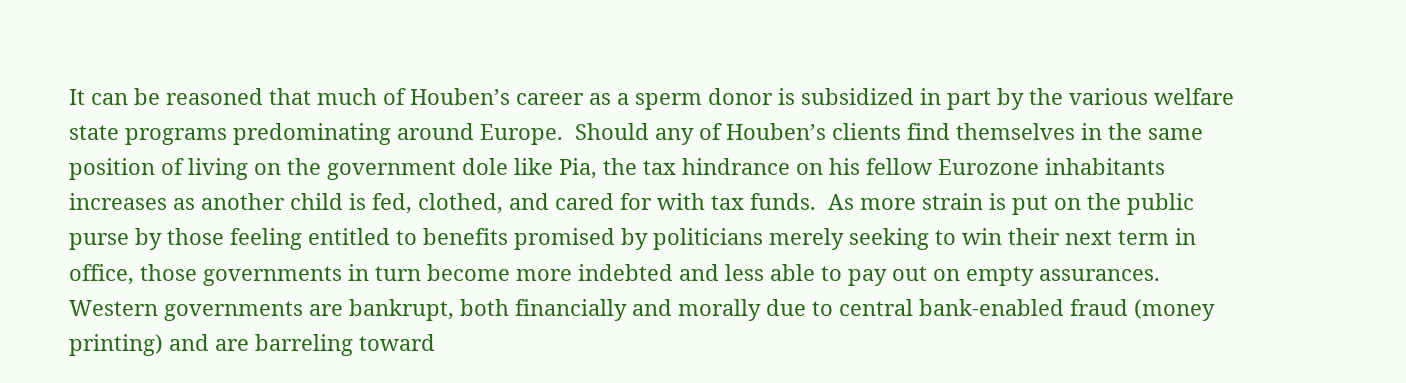It can be reasoned that much of Houben’s career as a sperm donor is subsidized in part by the various welfare state programs predominating around Europe.  Should any of Houben’s clients find themselves in the same position of living on the government dole like Pia, the tax hindrance on his fellow Eurozone inhabitants increases as another child is fed, clothed, and cared for with tax funds.  As more strain is put on the public purse by those feeling entitled to benefits promised by politicians merely seeking to win their next term in office, those governments in turn become more indebted and less able to pay out on empty assurances.  Western governments are bankrupt, both financially and morally due to central bank-enabled fraud (money printing) and are barreling toward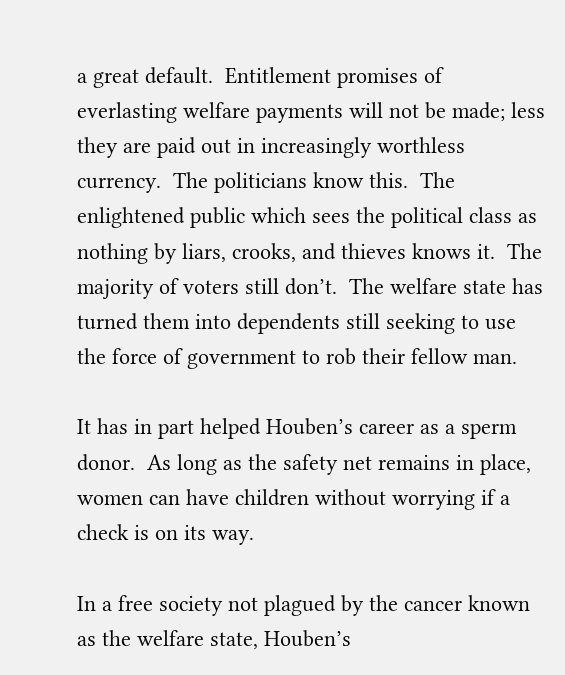a great default.  Entitlement promises of everlasting welfare payments will not be made; less they are paid out in increasingly worthless currency.  The politicians know this.  The enlightened public which sees the political class as nothing by liars, crooks, and thieves knows it.  The majority of voters still don’t.  The welfare state has turned them into dependents still seeking to use the force of government to rob their fellow man.

It has in part helped Houben’s career as a sperm donor.  As long as the safety net remains in place, women can have children without worrying if a check is on its way.

In a free society not plagued by the cancer known as the welfare state, Houben’s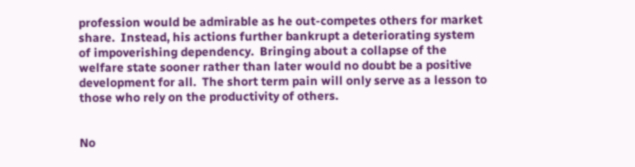profession would be admirable as he out-competes others for market share.  Instead, his actions further bankrupt a deteriorating system of impoverishing dependency.  Bringing about a collapse of the welfare state sooner rather than later would no doubt be a positive development for all.  The short term pain will only serve as a lesson to those who rely on the productivity of others.


No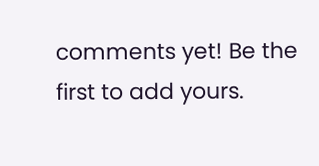comments yet! Be the first to add yours.